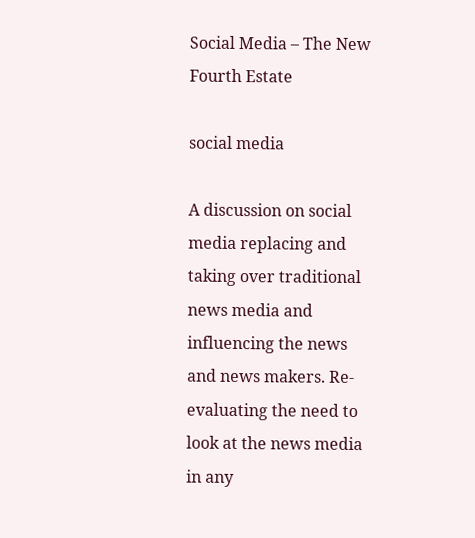Social Media – The New Fourth Estate

social media

A discussion on social media replacing and taking over traditional news media and influencing the news and news makers. Re-evaluating the need to look at the news media in any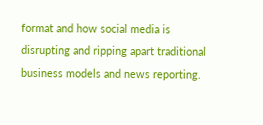format and how social media is disrupting and ripping apart traditional business models and news reporting.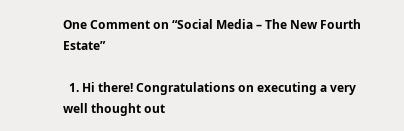One Comment on “Social Media – The New Fourth Estate”

  1. Hi there! Congratulations on executing a very well thought out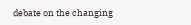debate on the changing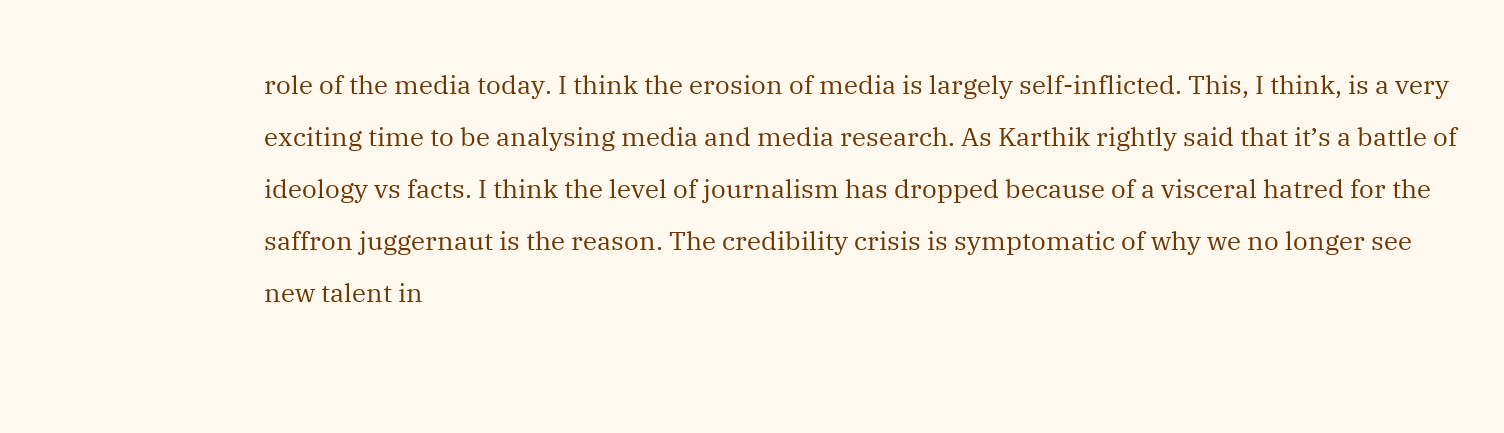role of the media today. I think the erosion of media is largely self-inflicted. This, I think, is a very exciting time to be analysing media and media research. As Karthik rightly said that it’s a battle of ideology vs facts. I think the level of journalism has dropped because of a visceral hatred for the saffron juggernaut is the reason. The credibility crisis is symptomatic of why we no longer see new talent in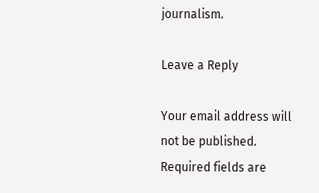journalism.

Leave a Reply

Your email address will not be published. Required fields are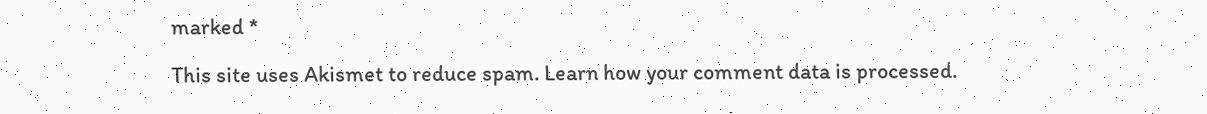marked *

This site uses Akismet to reduce spam. Learn how your comment data is processed.